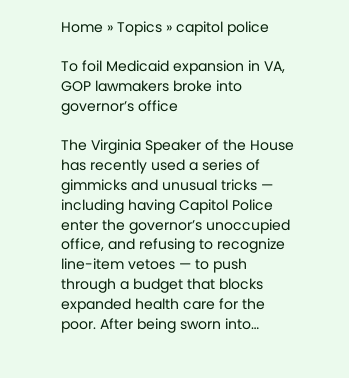Home » Topics » capitol police

To foil Medicaid expansion in VA, GOP lawmakers broke into governor’s office

The Virginia Speaker of the House has recently used a series of gimmicks and unusual tricks — including having Capitol Police enter the governor’s unoccupied office, and refusing to recognize line-item vetoes — to push through a budget that blocks expanded health care for the poor. After being sworn into…